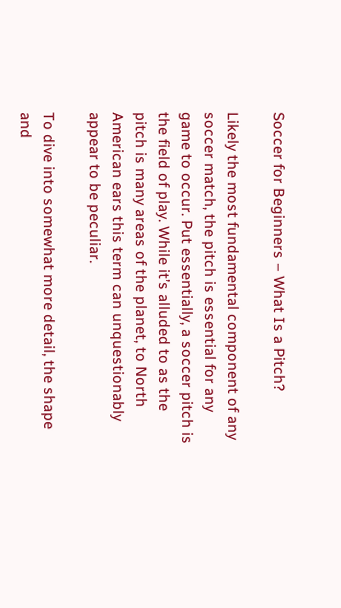Soccer for Beginners – What Is a Pitch?

Likely the most fundamental component of any soccer match, the pitch is essential for any game to occur. Put essentially, a soccer pitch is the field of play. While it’s alluded to as the pitch is many areas of the planet, to North American ears this term can unquestionably appear to be peculiar.

To dive into somewhat more detail, the shape and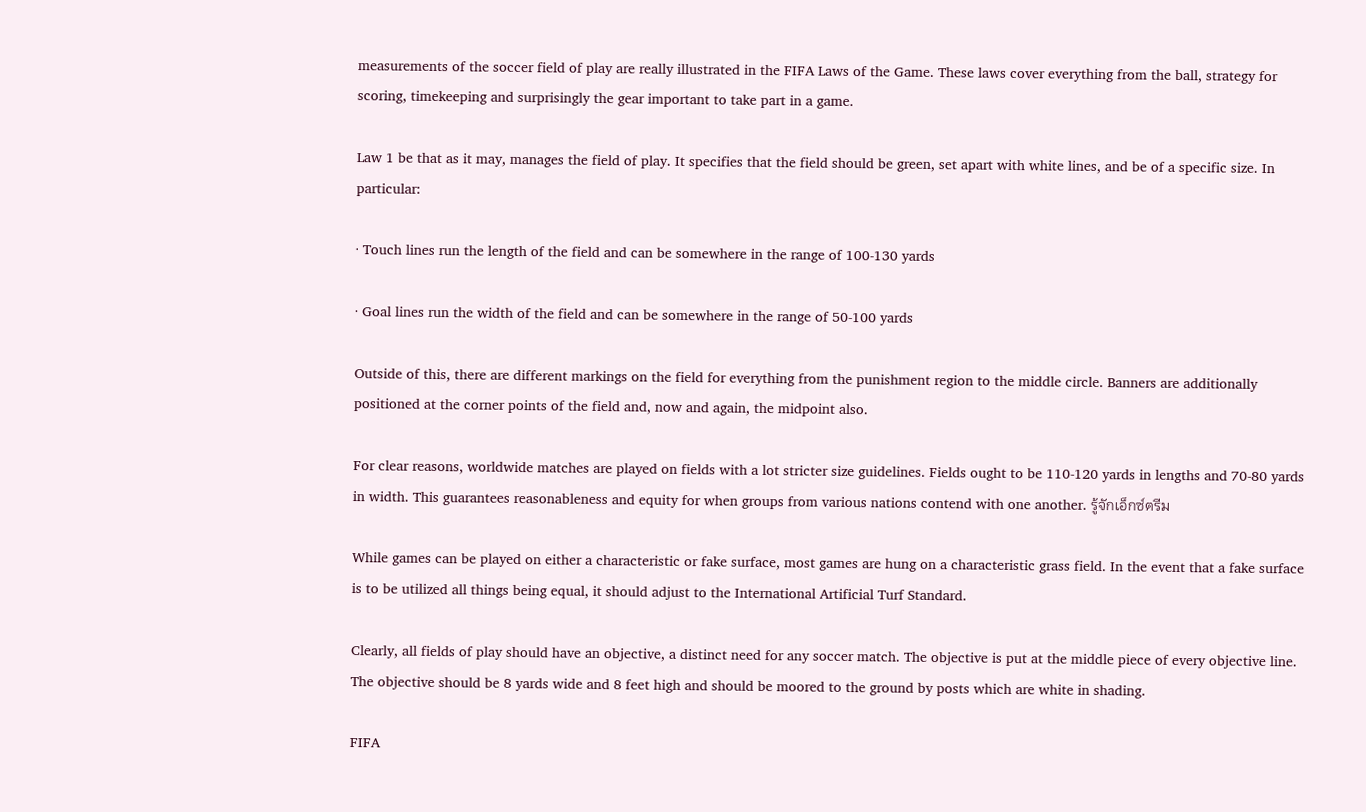measurements of the soccer field of play are really illustrated in the FIFA Laws of the Game. These laws cover everything from the ball, strategy for scoring, timekeeping and surprisingly the gear important to take part in a game.

Law 1 be that as it may, manages the field of play. It specifies that the field should be green, set apart with white lines, and be of a specific size. In particular:

· Touch lines run the length of the field and can be somewhere in the range of 100-130 yards

· Goal lines run the width of the field and can be somewhere in the range of 50-100 yards

Outside of this, there are different markings on the field for everything from the punishment region to the middle circle. Banners are additionally positioned at the corner points of the field and, now and again, the midpoint also.

For clear reasons, worldwide matches are played on fields with a lot stricter size guidelines. Fields ought to be 110-120 yards in lengths and 70-80 yards in width. This guarantees reasonableness and equity for when groups from various nations contend with one another. รู้จักเอ็กซ์ตรีม

While games can be played on either a characteristic or fake surface, most games are hung on a characteristic grass field. In the event that a fake surface is to be utilized all things being equal, it should adjust to the International Artificial Turf Standard.

Clearly, all fields of play should have an objective, a distinct need for any soccer match. The objective is put at the middle piece of every objective line. The objective should be 8 yards wide and 8 feet high and should be moored to the ground by posts which are white in shading.

FIFA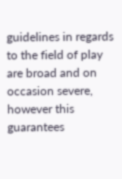guidelines in regards to the field of play are broad and on occasion severe, however this guarantees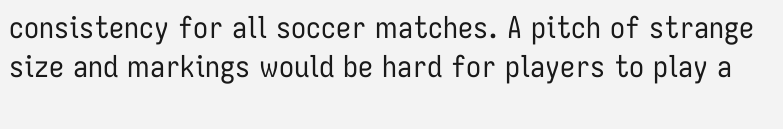consistency for all soccer matches. A pitch of strange size and markings would be hard for players to play a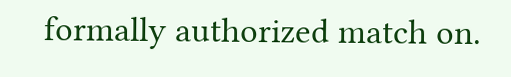formally authorized match on.